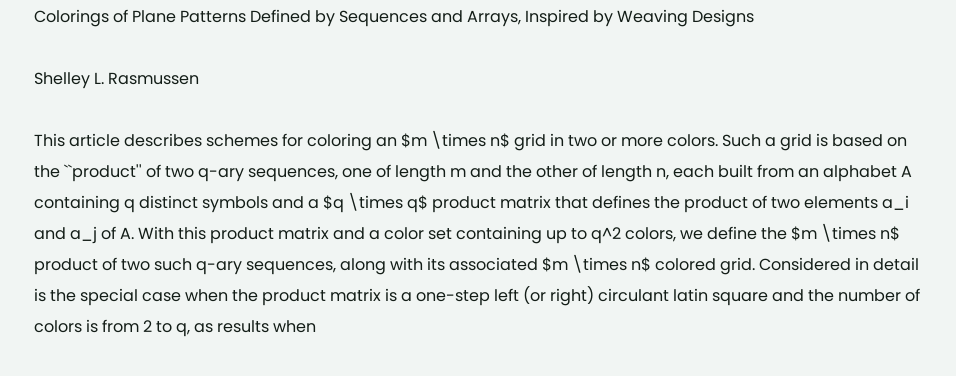Colorings of Plane Patterns Defined by Sequences and Arrays, Inspired by Weaving Designs

Shelley L. Rasmussen

This article describes schemes for coloring an $m \times n$ grid in two or more colors. Such a grid is based on the ``product'' of two q-ary sequences, one of length m and the other of length n, each built from an alphabet A containing q distinct symbols and a $q \times q$ product matrix that defines the product of two elements a_i and a_j of A. With this product matrix and a color set containing up to q^2 colors, we define the $m \times n$ product of two such q-ary sequences, along with its associated $m \times n$ colored grid. Considered in detail is the special case when the product matrix is a one-step left (or right) circulant latin square and the number of colors is from 2 to q, as results when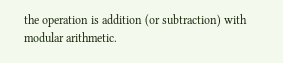the operation is addition (or subtraction) with modular arithmetic.